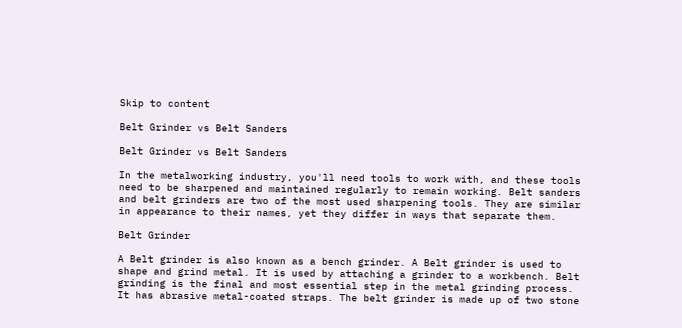Skip to content

Belt Grinder vs Belt Sanders

Belt Grinder vs Belt Sanders

In the metalworking industry, you'll need tools to work with, and these tools need to be sharpened and maintained regularly to remain working. Belt sanders and belt grinders are two of the most used sharpening tools. They are similar in appearance to their names, yet they differ in ways that separate them.

Belt Grinder

A Belt grinder is also known as a bench grinder. A Belt grinder is used to shape and grind metal. It is used by attaching a grinder to a workbench. Belt grinding is the final and most essential step in the metal grinding process. It has abrasive metal-coated straps. The belt grinder is made up of two stone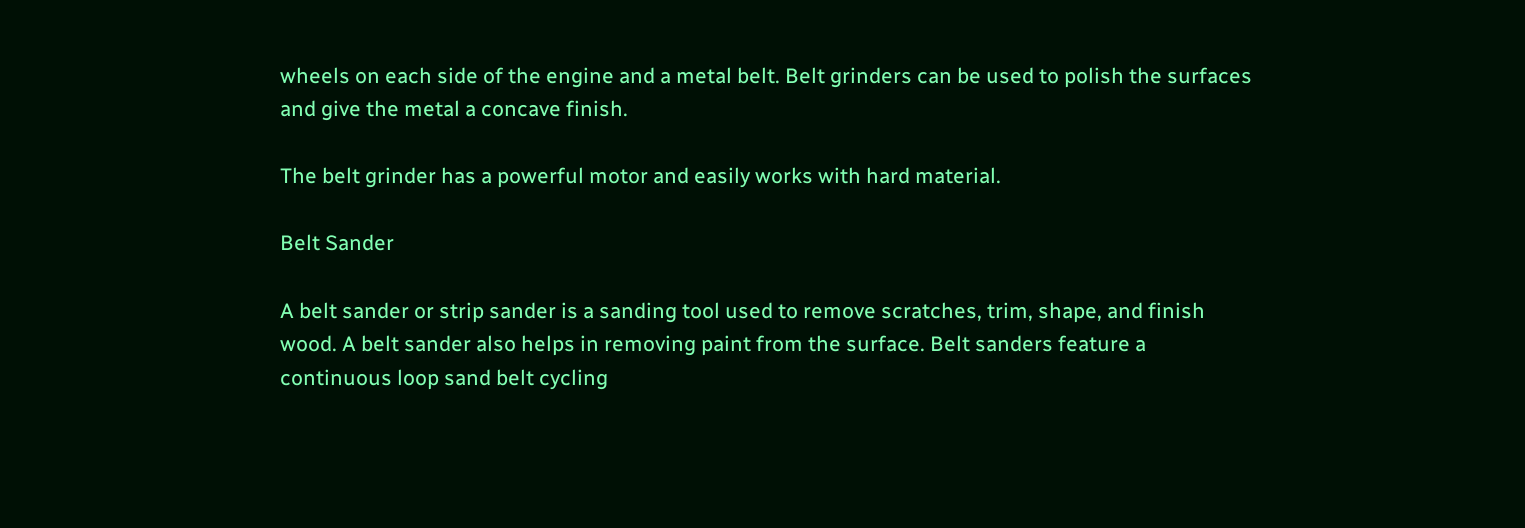wheels on each side of the engine and a metal belt. Belt grinders can be used to polish the surfaces and give the metal a concave finish.

The belt grinder has a powerful motor and easily works with hard material.

Belt Sander

A belt sander or strip sander is a sanding tool used to remove scratches, trim, shape, and finish wood. A belt sander also helps in removing paint from the surface. Belt sanders feature a continuous loop sand belt cycling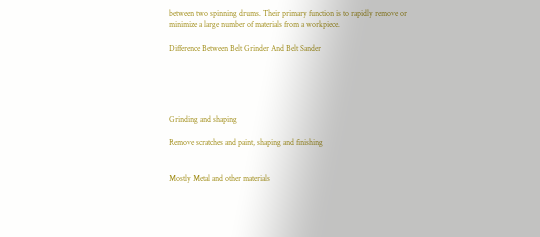between two spinning drums. Their primary function is to rapidly remove or minimize a large number of materials from a workpiece.

Difference Between Belt Grinder And Belt Sander





Grinding and shaping

Remove scratches and paint, shaping and finishing


Mostly Metal and other materials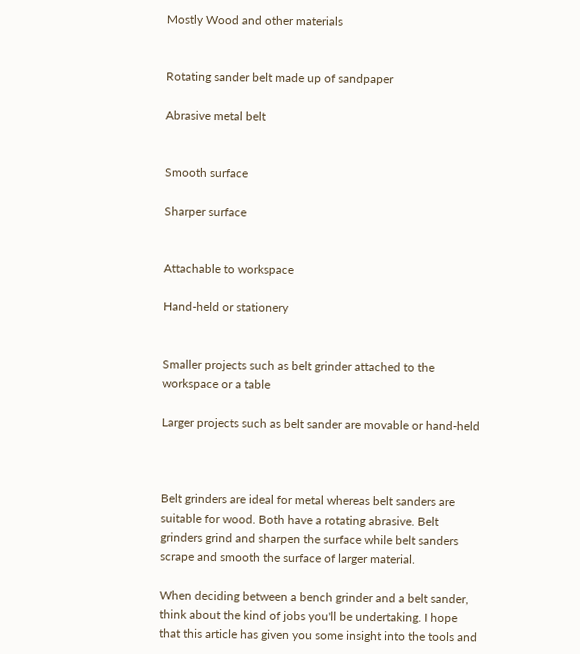Mostly Wood and other materials


Rotating sander belt made up of sandpaper

Abrasive metal belt


Smooth surface

Sharper surface


Attachable to workspace

Hand-held or stationery


Smaller projects such as belt grinder attached to the workspace or a table

Larger projects such as belt sander are movable or hand-held



Belt grinders are ideal for metal whereas belt sanders are suitable for wood. Both have a rotating abrasive. Belt grinders grind and sharpen the surface while belt sanders scrape and smooth the surface of larger material.

When deciding between a bench grinder and a belt sander, think about the kind of jobs you'll be undertaking. I hope that this article has given you some insight into the tools and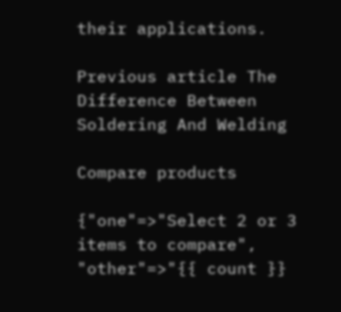their applications.

Previous article The Difference Between Soldering And Welding

Compare products

{"one"=>"Select 2 or 3 items to compare", "other"=>"{{ count }}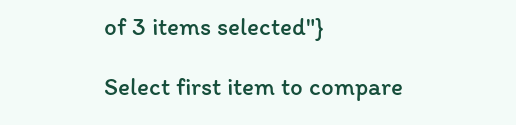of 3 items selected"}

Select first item to compare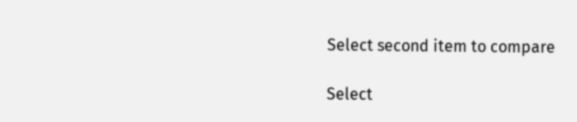Select second item to compare

Select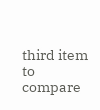third item to compare